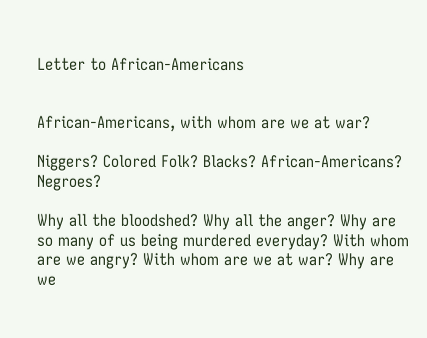Letter to African-Americans


African-Americans, with whom are we at war?

Niggers? Colored Folk? Blacks? African-Americans? Negroes?

Why all the bloodshed? Why all the anger? Why are so many of us being murdered everyday? With whom are we angry? With whom are we at war? Why are we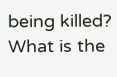being killed? What is the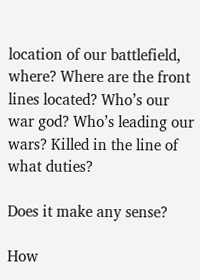location of our battlefield, where? Where are the front lines located? Who’s our war god? Who’s leading our wars? Killed in the line of what duties?

Does it make any sense?

How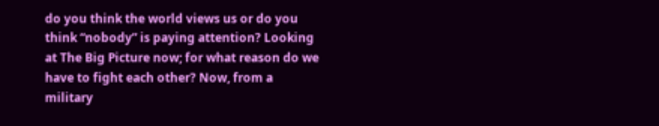do you think the world views us or do you think “nobody” is paying attention? Looking at The Big Picture now; for what reason do we have to fight each other? Now, from a military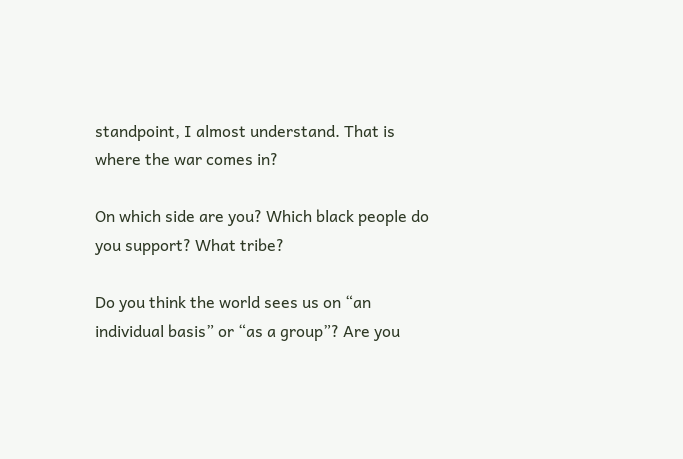standpoint, I almost understand. That is where the war comes in?

On which side are you? Which black people do you support? What tribe?

Do you think the world sees us on “an individual basis” or “as a group”? Are you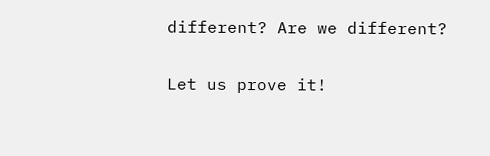different? Are we different?

Let us prove it!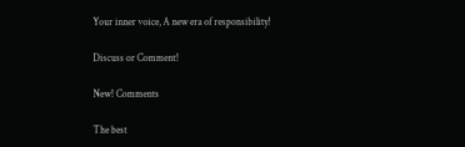Your inner voice, A new era of responsibility!

Discuss or Comment!

New! Comments

The best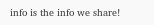info is the info we share!